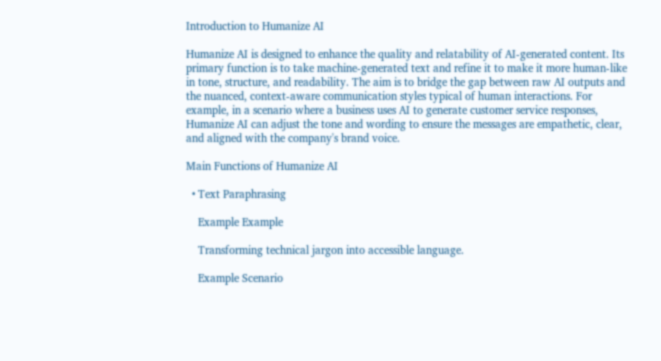Introduction to Humanize AI

Humanize AI is designed to enhance the quality and relatability of AI-generated content. Its primary function is to take machine-generated text and refine it to make it more human-like in tone, structure, and readability. The aim is to bridge the gap between raw AI outputs and the nuanced, context-aware communication styles typical of human interactions. For example, in a scenario where a business uses AI to generate customer service responses, Humanize AI can adjust the tone and wording to ensure the messages are empathetic, clear, and aligned with the company's brand voice.

Main Functions of Humanize AI

  • Text Paraphrasing

    Example Example

    Transforming technical jargon into accessible language.

    Example Scenario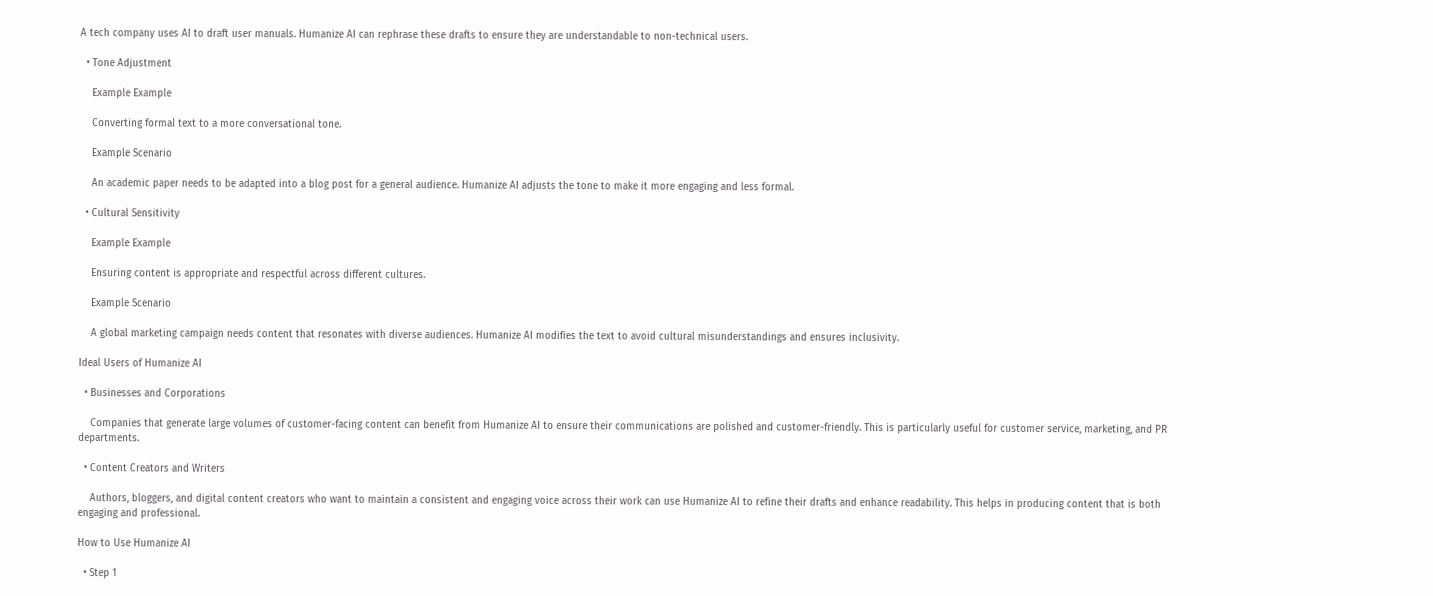A tech company uses AI to draft user manuals. Humanize AI can rephrase these drafts to ensure they are understandable to non-technical users.

  • Tone Adjustment

    Example Example

    Converting formal text to a more conversational tone.

    Example Scenario

    An academic paper needs to be adapted into a blog post for a general audience. Humanize AI adjusts the tone to make it more engaging and less formal.

  • Cultural Sensitivity

    Example Example

    Ensuring content is appropriate and respectful across different cultures.

    Example Scenario

    A global marketing campaign needs content that resonates with diverse audiences. Humanize AI modifies the text to avoid cultural misunderstandings and ensures inclusivity.

Ideal Users of Humanize AI

  • Businesses and Corporations

    Companies that generate large volumes of customer-facing content can benefit from Humanize AI to ensure their communications are polished and customer-friendly. This is particularly useful for customer service, marketing, and PR departments.

  • Content Creators and Writers

    Authors, bloggers, and digital content creators who want to maintain a consistent and engaging voice across their work can use Humanize AI to refine their drafts and enhance readability. This helps in producing content that is both engaging and professional.

How to Use Humanize AI

  • Step 1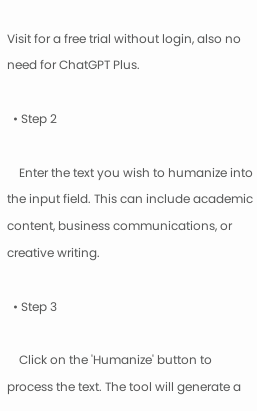Visit for a free trial without login, also no need for ChatGPT Plus.

  • Step 2

    Enter the text you wish to humanize into the input field. This can include academic content, business communications, or creative writing.

  • Step 3

    Click on the 'Humanize' button to process the text. The tool will generate a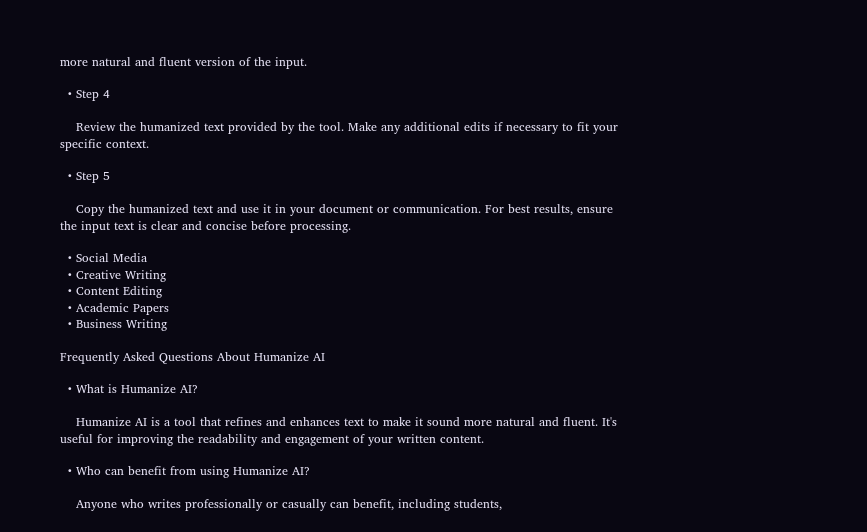more natural and fluent version of the input.

  • Step 4

    Review the humanized text provided by the tool. Make any additional edits if necessary to fit your specific context.

  • Step 5

    Copy the humanized text and use it in your document or communication. For best results, ensure the input text is clear and concise before processing.

  • Social Media
  • Creative Writing
  • Content Editing
  • Academic Papers
  • Business Writing

Frequently Asked Questions About Humanize AI

  • What is Humanize AI?

    Humanize AI is a tool that refines and enhances text to make it sound more natural and fluent. It's useful for improving the readability and engagement of your written content.

  • Who can benefit from using Humanize AI?

    Anyone who writes professionally or casually can benefit, including students,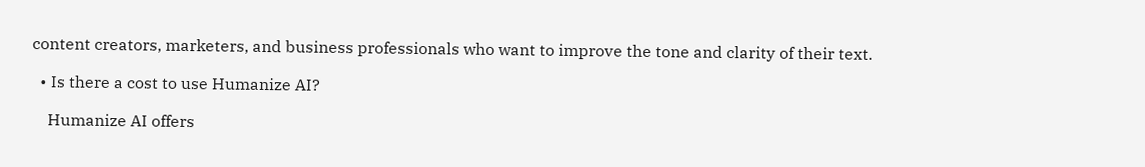content creators, marketers, and business professionals who want to improve the tone and clarity of their text.

  • Is there a cost to use Humanize AI?

    Humanize AI offers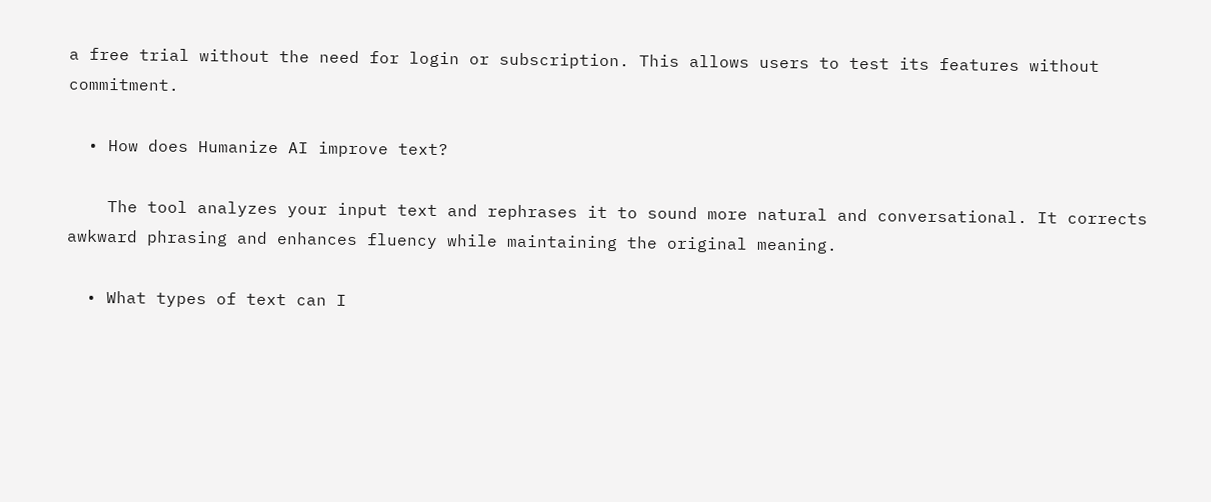a free trial without the need for login or subscription. This allows users to test its features without commitment.

  • How does Humanize AI improve text?

    The tool analyzes your input text and rephrases it to sound more natural and conversational. It corrects awkward phrasing and enhances fluency while maintaining the original meaning.

  • What types of text can I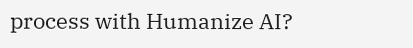process with Humanize AI?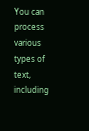You can process various types of text, including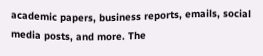academic papers, business reports, emails, social media posts, and more. The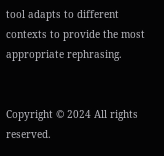tool adapts to different contexts to provide the most appropriate rephrasing.


Copyright © 2024 All rights reserved.